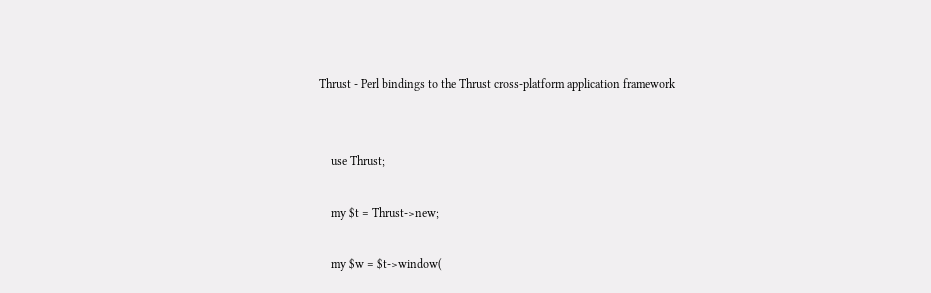Thrust - Perl bindings to the Thrust cross-platform application framework


    use Thrust;

    my $t = Thrust->new;

    my $w = $t->window(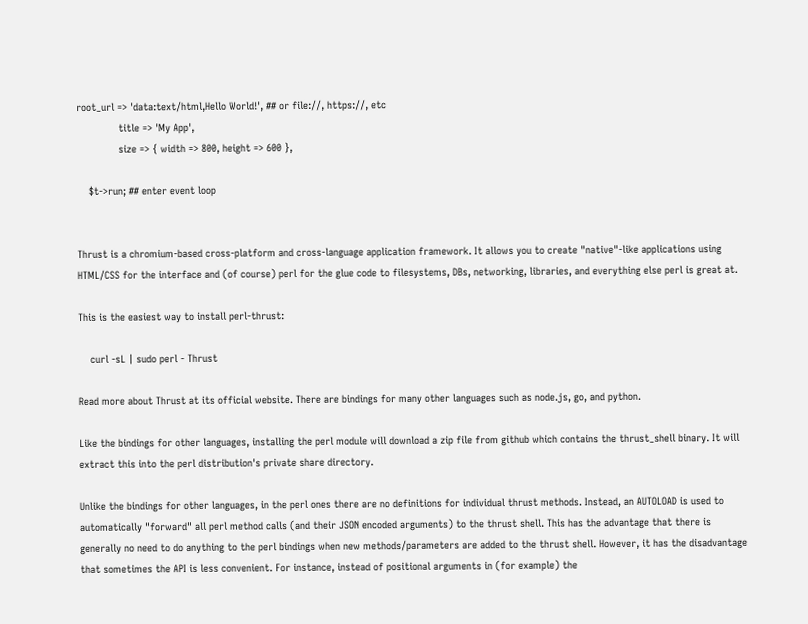root_url => 'data:text/html,Hello World!', ## or file://, https://, etc
              title => 'My App',
              size => { width => 800, height => 600 },

    $t->run; ## enter event loop


Thrust is a chromium-based cross-platform and cross-language application framework. It allows you to create "native"-like applications using HTML/CSS for the interface and (of course) perl for the glue code to filesystems, DBs, networking, libraries, and everything else perl is great at.

This is the easiest way to install perl-thrust:

    curl -sL | sudo perl - Thrust

Read more about Thrust at its official website. There are bindings for many other languages such as node.js, go, and python.

Like the bindings for other languages, installing the perl module will download a zip file from github which contains the thrust_shell binary. It will extract this into the perl distribution's private share directory.

Unlike the bindings for other languages, in the perl ones there are no definitions for individual thrust methods. Instead, an AUTOLOAD is used to automatically "forward" all perl method calls (and their JSON encoded arguments) to the thrust shell. This has the advantage that there is generally no need to do anything to the perl bindings when new methods/parameters are added to the thrust shell. However, it has the disadvantage that sometimes the API is less convenient. For instance, instead of positional arguments in (for example) the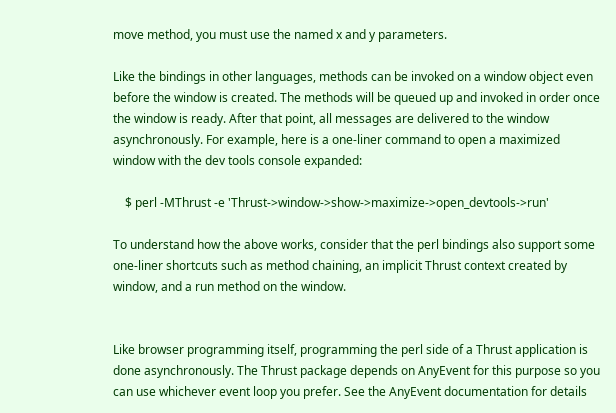move method, you must use the named x and y parameters.

Like the bindings in other languages, methods can be invoked on a window object even before the window is created. The methods will be queued up and invoked in order once the window is ready. After that point, all messages are delivered to the window asynchronously. For example, here is a one-liner command to open a maximized window with the dev tools console expanded:

    $ perl -MThrust -e 'Thrust->window->show->maximize->open_devtools->run'

To understand how the above works, consider that the perl bindings also support some one-liner shortcuts such as method chaining, an implicit Thrust context created by window, and a run method on the window.


Like browser programming itself, programming the perl side of a Thrust application is done asynchronously. The Thrust package depends on AnyEvent for this purpose so you can use whichever event loop you prefer. See the AnyEvent documentation for details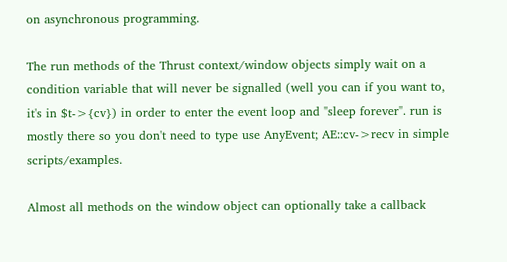on asynchronous programming.

The run methods of the Thrust context/window objects simply wait on a condition variable that will never be signalled (well you can if you want to, it's in $t->{cv}) in order to enter the event loop and "sleep forever". run is mostly there so you don't need to type use AnyEvent; AE::cv->recv in simple scripts/examples.

Almost all methods on the window object can optionally take a callback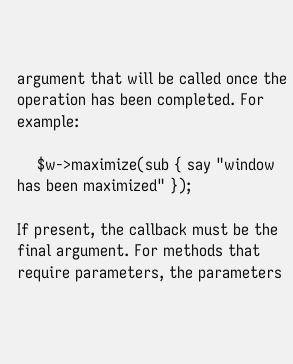argument that will be called once the operation has been completed. For example:

    $w->maximize(sub { say "window has been maximized" });

If present, the callback must be the final argument. For methods that require parameters, the parameters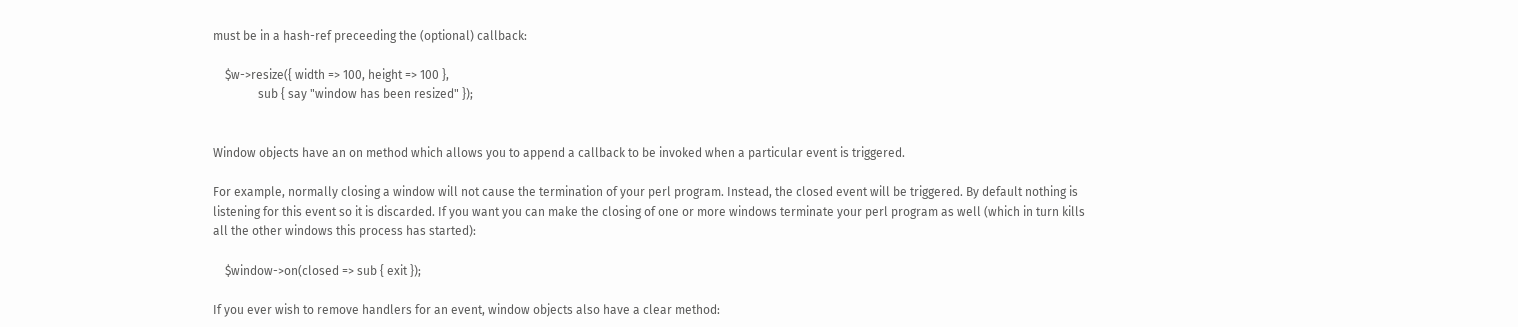must be in a hash-ref preceeding the (optional) callback:

    $w->resize({ width => 100, height => 100 },
               sub { say "window has been resized" });


Window objects have an on method which allows you to append a callback to be invoked when a particular event is triggered.

For example, normally closing a window will not cause the termination of your perl program. Instead, the closed event will be triggered. By default nothing is listening for this event so it is discarded. If you want you can make the closing of one or more windows terminate your perl program as well (which in turn kills all the other windows this process has started):

    $window->on(closed => sub { exit });

If you ever wish to remove handlers for an event, window objects also have a clear method: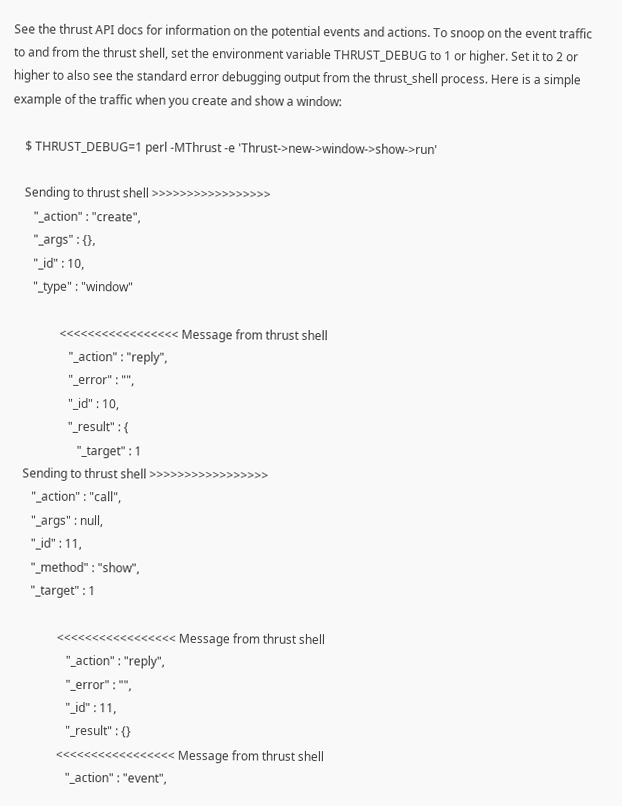See the thrust API docs for information on the potential events and actions. To snoop on the event traffic to and from the thrust shell, set the environment variable THRUST_DEBUG to 1 or higher. Set it to 2 or higher to also see the standard error debugging output from the thrust_shell process. Here is a simple example of the traffic when you create and show a window:

    $ THRUST_DEBUG=1 perl -MThrust -e 'Thrust->new->window->show->run'

    Sending to thrust shell >>>>>>>>>>>>>>>>>
       "_action" : "create",
       "_args" : {},
       "_id" : 10,
       "_type" : "window"

                <<<<<<<<<<<<<<<<< Message from thrust shell
                   "_action" : "reply",
                   "_error" : "",
                   "_id" : 10,
                   "_result" : {
                      "_target" : 1
    Sending to thrust shell >>>>>>>>>>>>>>>>>
       "_action" : "call",
       "_args" : null,
       "_id" : 11,
       "_method" : "show",
       "_target" : 1

                <<<<<<<<<<<<<<<<< Message from thrust shell
                   "_action" : "reply",
                   "_error" : "",
                   "_id" : 11,
                   "_result" : {}
                <<<<<<<<<<<<<<<<< Message from thrust shell
                   "_action" : "event",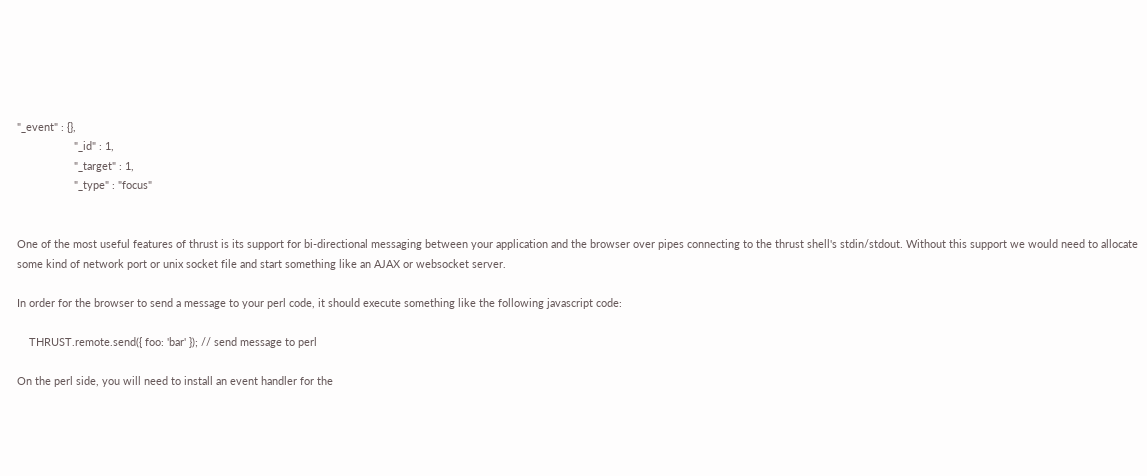"_event" : {},
                   "_id" : 1,
                   "_target" : 1,
                   "_type" : "focus"


One of the most useful features of thrust is its support for bi-directional messaging between your application and the browser over pipes connecting to the thrust shell's stdin/stdout. Without this support we would need to allocate some kind of network port or unix socket file and start something like an AJAX or websocket server.

In order for the browser to send a message to your perl code, it should execute something like the following javascript code:

    THRUST.remote.send({ foo: 'bar' }); // send message to perl

On the perl side, you will need to install an event handler for the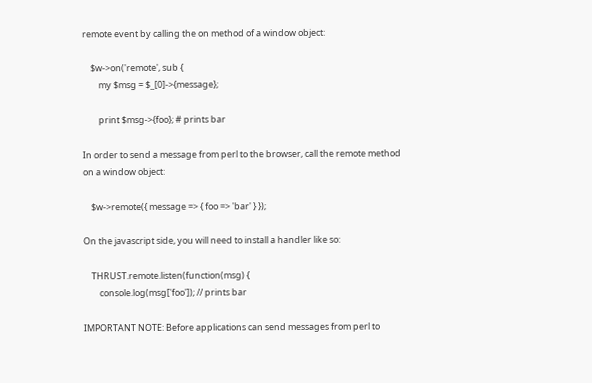remote event by calling the on method of a window object:

    $w->on('remote', sub {
        my $msg = $_[0]->{message};

        print $msg->{foo}; # prints bar

In order to send a message from perl to the browser, call the remote method on a window object:

    $w->remote({ message => { foo => 'bar' } });

On the javascript side, you will need to install a handler like so:

    THRUST.remote.listen(function(msg) {
        console.log(msg['foo']); // prints bar

IMPORTANT NOTE: Before applications can send messages from perl to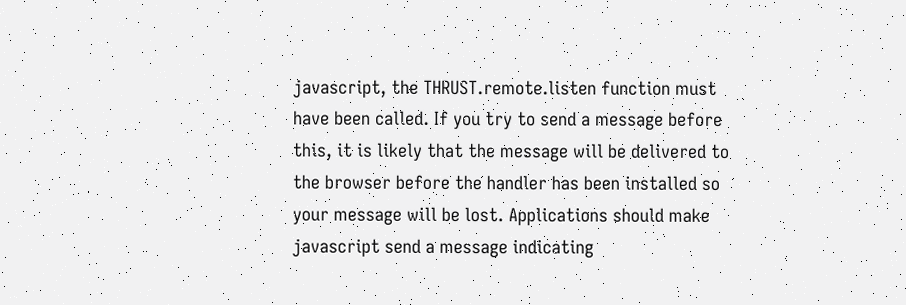javascript, the THRUST.remote.listen function must have been called. If you try to send a message before this, it is likely that the message will be delivered to the browser before the handler has been installed so your message will be lost. Applications should make javascript send a message indicating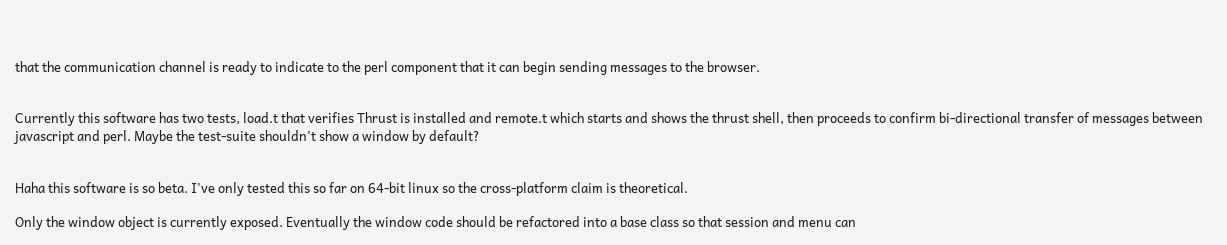that the communication channel is ready to indicate to the perl component that it can begin sending messages to the browser.


Currently this software has two tests, load.t that verifies Thrust is installed and remote.t which starts and shows the thrust shell, then proceeds to confirm bi-directional transfer of messages between javascript and perl. Maybe the test-suite shouldn't show a window by default?


Haha this software is so beta. I've only tested this so far on 64-bit linux so the cross-platform claim is theoretical.

Only the window object is currently exposed. Eventually the window code should be refactored into a base class so that session and menu can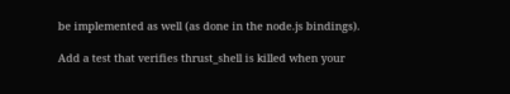be implemented as well (as done in the node.js bindings).

Add a test that verifies thrust_shell is killed when your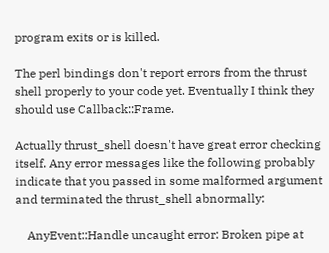program exits or is killed.

The perl bindings don't report errors from the thrust shell properly to your code yet. Eventually I think they should use Callback::Frame.

Actually thrust_shell doesn't have great error checking itself. Any error messages like the following probably indicate that you passed in some malformed argument and terminated the thrust_shell abnormally:

    AnyEvent::Handle uncaught error: Broken pipe at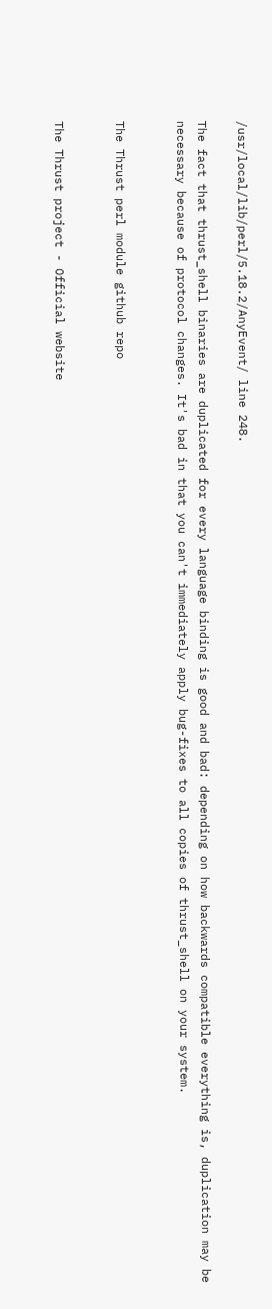/usr/local/lib/perl/5.18.2/AnyEvent/ line 248.

The fact that thrust_shell binaries are duplicated for every language binding is good and bad: depending on how backwards compatible everything is, duplication may be necessary because of protocol changes. It's bad in that you can't immediately apply bug-fixes to all copies of thrust_shell on your system.


The Thrust perl module github repo


The Thrust project - Official website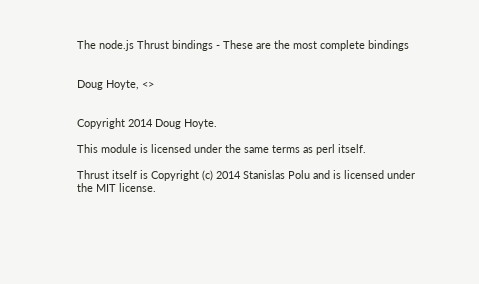The node.js Thrust bindings - These are the most complete bindings


Doug Hoyte, <>


Copyright 2014 Doug Hoyte.

This module is licensed under the same terms as perl itself.

Thrust itself is Copyright (c) 2014 Stanislas Polu and is licensed under the MIT license.